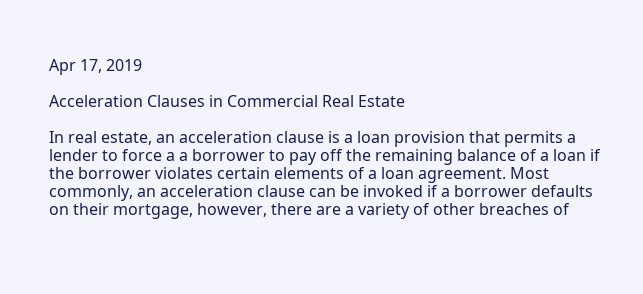Apr 17, 2019

Acceleration Clauses in Commercial Real Estate

In real estate, an acceleration clause is a loan provision that permits a lender to force a a borrower to pay off the remaining balance of a loan if the borrower violates certain elements of a loan agreement. Most commonly, an acceleration clause can be invoked if a borrower defaults on their mortgage, however, there are a variety of other breaches of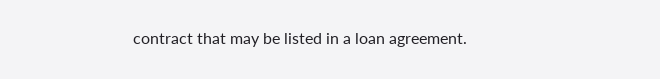contract that may be listed in a loan agreement.